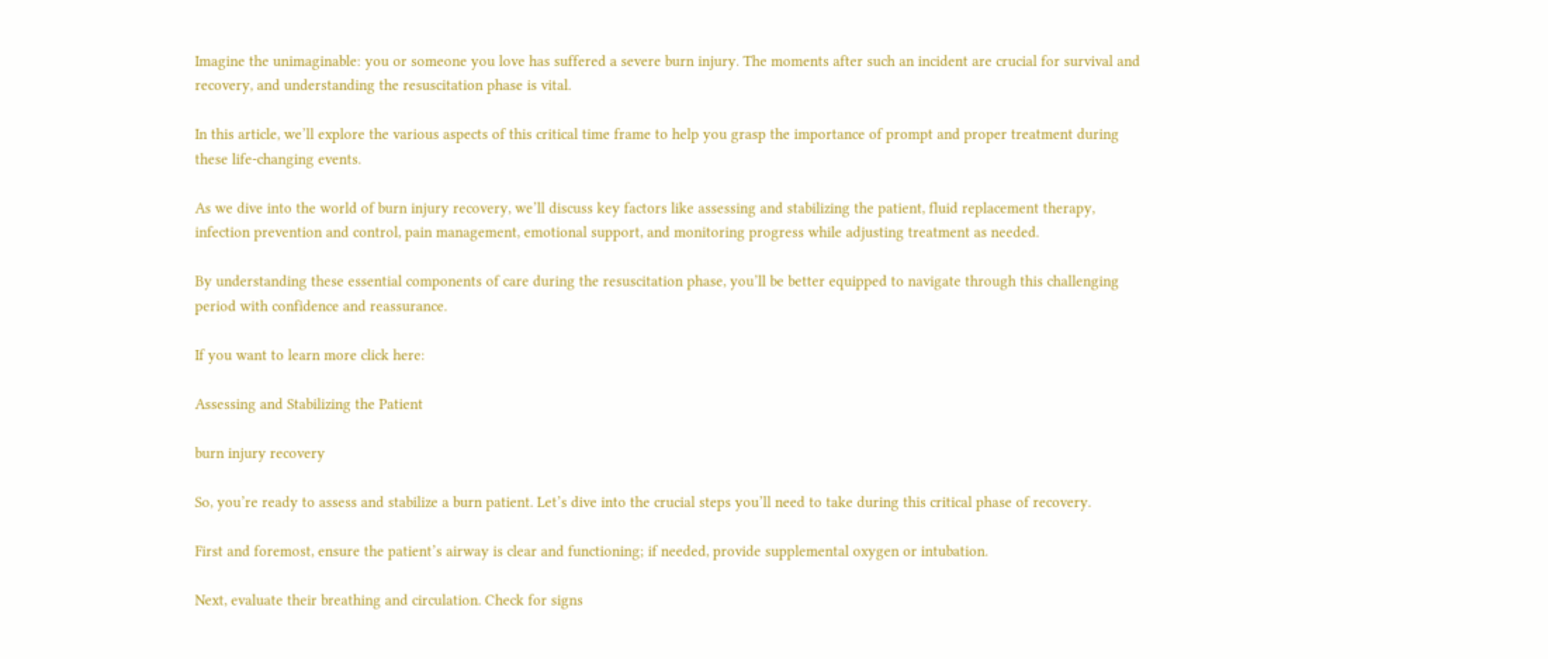Imagine the unimaginable: you or someone you love has suffered a severe burn injury. The moments after such an incident are crucial for survival and recovery, and understanding the resuscitation phase is vital.

In this article, we’ll explore the various aspects of this critical time frame to help you grasp the importance of prompt and proper treatment during these life-changing events.

As we dive into the world of burn injury recovery, we’ll discuss key factors like assessing and stabilizing the patient, fluid replacement therapy, infection prevention and control, pain management, emotional support, and monitoring progress while adjusting treatment as needed.

By understanding these essential components of care during the resuscitation phase, you’ll be better equipped to navigate through this challenging period with confidence and reassurance.

If you want to learn more click here:

Assessing and Stabilizing the Patient

burn injury recovery

So, you’re ready to assess and stabilize a burn patient. Let’s dive into the crucial steps you’ll need to take during this critical phase of recovery.

First and foremost, ensure the patient’s airway is clear and functioning; if needed, provide supplemental oxygen or intubation.

Next, evaluate their breathing and circulation. Check for signs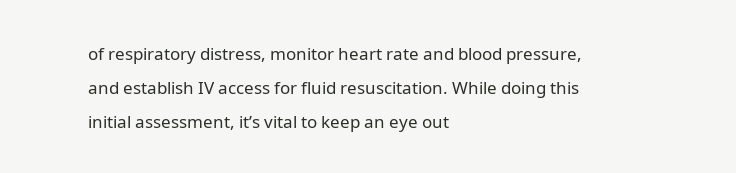of respiratory distress, monitor heart rate and blood pressure, and establish IV access for fluid resuscitation. While doing this initial assessment, it’s vital to keep an eye out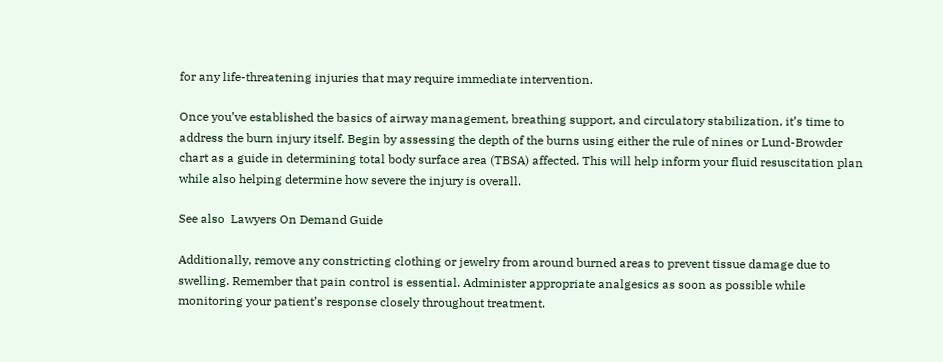for any life-threatening injuries that may require immediate intervention.

Once you’ve established the basics of airway management, breathing support, and circulatory stabilization, it’s time to address the burn injury itself. Begin by assessing the depth of the burns using either the rule of nines or Lund-Browder chart as a guide in determining total body surface area (TBSA) affected. This will help inform your fluid resuscitation plan while also helping determine how severe the injury is overall.

See also  Lawyers On Demand Guide

Additionally, remove any constricting clothing or jewelry from around burned areas to prevent tissue damage due to swelling. Remember that pain control is essential. Administer appropriate analgesics as soon as possible while monitoring your patient’s response closely throughout treatment.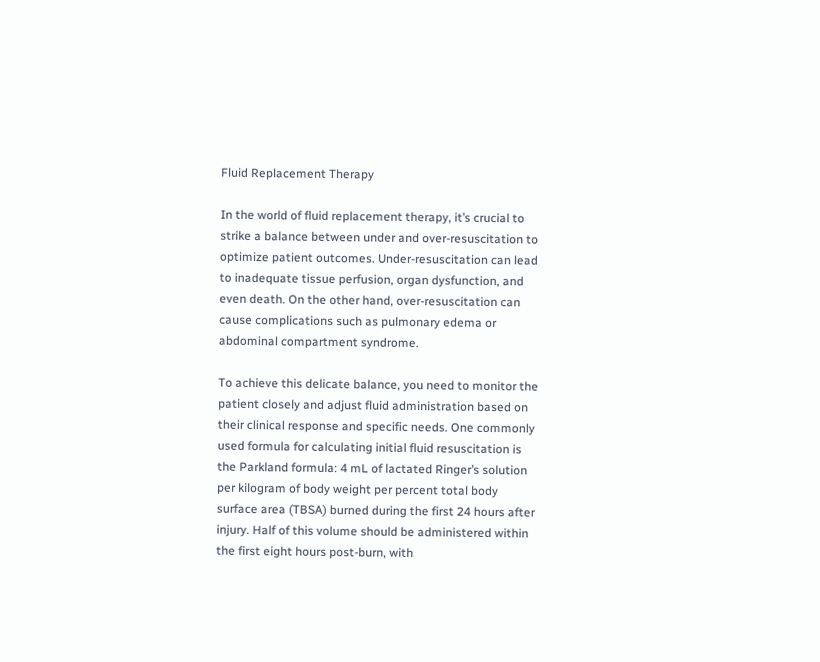Fluid Replacement Therapy

In the world of fluid replacement therapy, it’s crucial to strike a balance between under and over-resuscitation to optimize patient outcomes. Under-resuscitation can lead to inadequate tissue perfusion, organ dysfunction, and even death. On the other hand, over-resuscitation can cause complications such as pulmonary edema or abdominal compartment syndrome.

To achieve this delicate balance, you need to monitor the patient closely and adjust fluid administration based on their clinical response and specific needs. One commonly used formula for calculating initial fluid resuscitation is the Parkland formula: 4 mL of lactated Ringer’s solution per kilogram of body weight per percent total body surface area (TBSA) burned during the first 24 hours after injury. Half of this volume should be administered within the first eight hours post-burn, with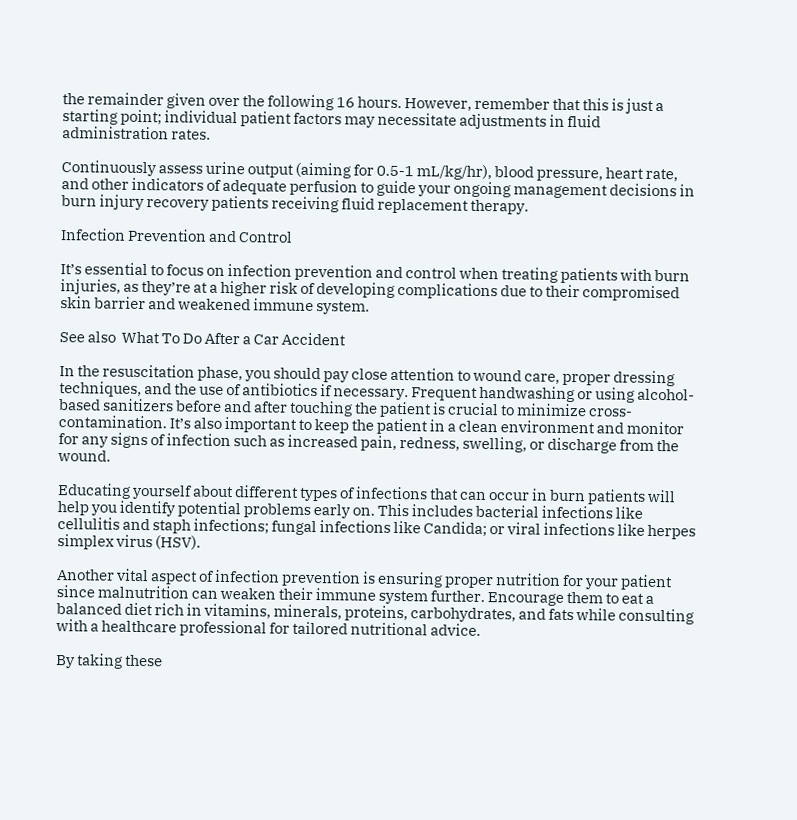the remainder given over the following 16 hours. However, remember that this is just a starting point; individual patient factors may necessitate adjustments in fluid administration rates.

Continuously assess urine output (aiming for 0.5-1 mL/kg/hr), blood pressure, heart rate, and other indicators of adequate perfusion to guide your ongoing management decisions in burn injury recovery patients receiving fluid replacement therapy.

Infection Prevention and Control

It’s essential to focus on infection prevention and control when treating patients with burn injuries, as they’re at a higher risk of developing complications due to their compromised skin barrier and weakened immune system.

See also  What To Do After a Car Accident

In the resuscitation phase, you should pay close attention to wound care, proper dressing techniques, and the use of antibiotics if necessary. Frequent handwashing or using alcohol-based sanitizers before and after touching the patient is crucial to minimize cross-contamination. It’s also important to keep the patient in a clean environment and monitor for any signs of infection such as increased pain, redness, swelling, or discharge from the wound.

Educating yourself about different types of infections that can occur in burn patients will help you identify potential problems early on. This includes bacterial infections like cellulitis and staph infections; fungal infections like Candida; or viral infections like herpes simplex virus (HSV).

Another vital aspect of infection prevention is ensuring proper nutrition for your patient since malnutrition can weaken their immune system further. Encourage them to eat a balanced diet rich in vitamins, minerals, proteins, carbohydrates, and fats while consulting with a healthcare professional for tailored nutritional advice.

By taking these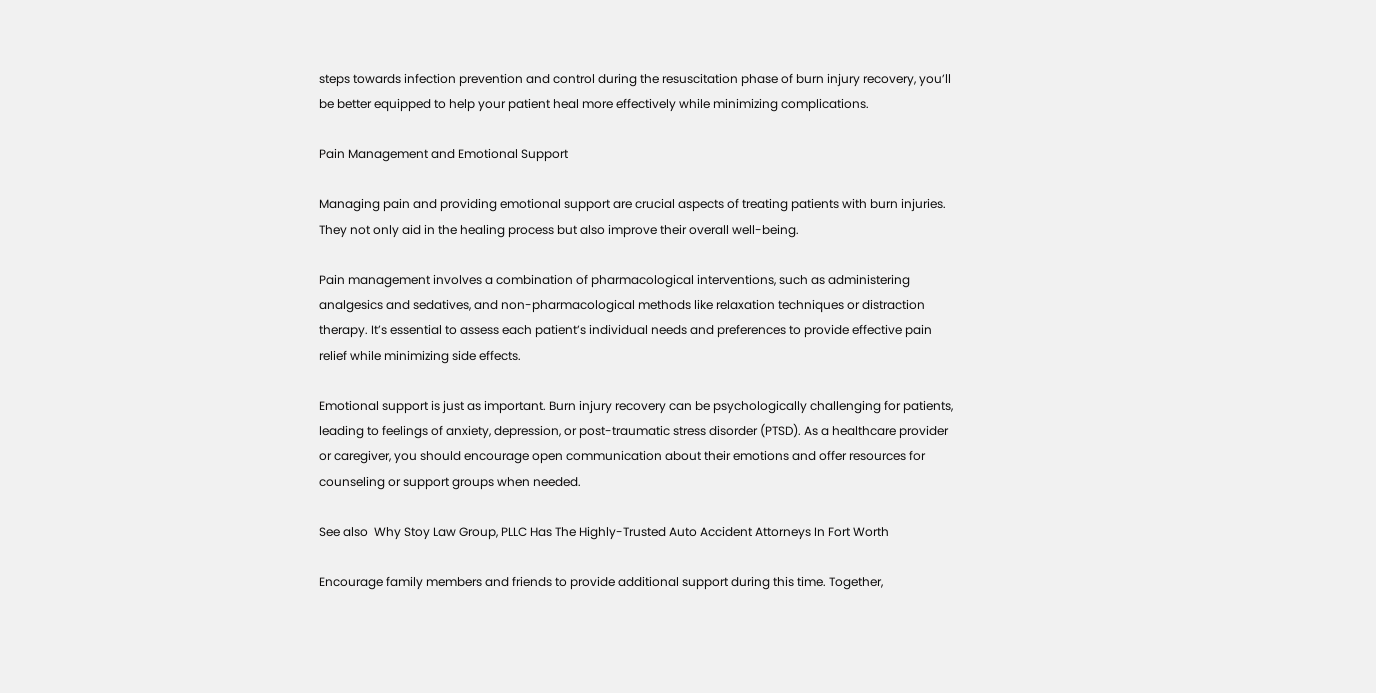steps towards infection prevention and control during the resuscitation phase of burn injury recovery, you’ll be better equipped to help your patient heal more effectively while minimizing complications.

Pain Management and Emotional Support

Managing pain and providing emotional support are crucial aspects of treating patients with burn injuries. They not only aid in the healing process but also improve their overall well-being.

Pain management involves a combination of pharmacological interventions, such as administering analgesics and sedatives, and non-pharmacological methods like relaxation techniques or distraction therapy. It’s essential to assess each patient’s individual needs and preferences to provide effective pain relief while minimizing side effects.

Emotional support is just as important. Burn injury recovery can be psychologically challenging for patients, leading to feelings of anxiety, depression, or post-traumatic stress disorder (PTSD). As a healthcare provider or caregiver, you should encourage open communication about their emotions and offer resources for counseling or support groups when needed.

See also  Why Stoy Law Group, PLLC Has The Highly-Trusted Auto Accident Attorneys In Fort Worth

Encourage family members and friends to provide additional support during this time. Together,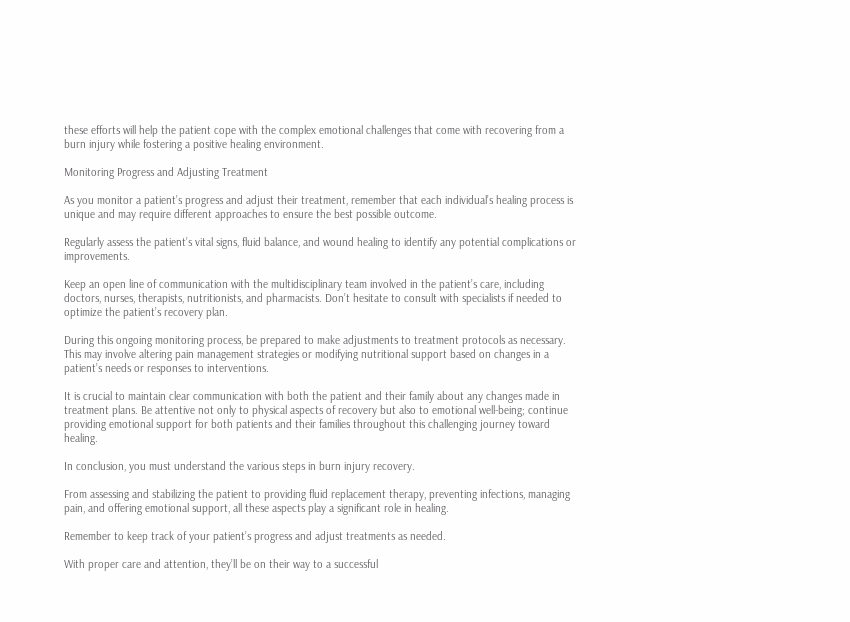these efforts will help the patient cope with the complex emotional challenges that come with recovering from a burn injury while fostering a positive healing environment.

Monitoring Progress and Adjusting Treatment

As you monitor a patient’s progress and adjust their treatment, remember that each individual’s healing process is unique and may require different approaches to ensure the best possible outcome.

Regularly assess the patient’s vital signs, fluid balance, and wound healing to identify any potential complications or improvements.

Keep an open line of communication with the multidisciplinary team involved in the patient’s care, including doctors, nurses, therapists, nutritionists, and pharmacists. Don’t hesitate to consult with specialists if needed to optimize the patient’s recovery plan.

During this ongoing monitoring process, be prepared to make adjustments to treatment protocols as necessary. This may involve altering pain management strategies or modifying nutritional support based on changes in a patient’s needs or responses to interventions.

It is crucial to maintain clear communication with both the patient and their family about any changes made in treatment plans. Be attentive not only to physical aspects of recovery but also to emotional well-being; continue providing emotional support for both patients and their families throughout this challenging journey toward healing.

In conclusion, you must understand the various steps in burn injury recovery.

From assessing and stabilizing the patient to providing fluid replacement therapy, preventing infections, managing pain, and offering emotional support, all these aspects play a significant role in healing.

Remember to keep track of your patient’s progress and adjust treatments as needed.

With proper care and attention, they’ll be on their way to a successful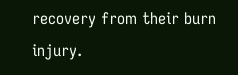recovery from their burn injury.